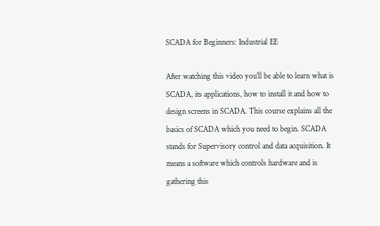SCADA for Beginners: Industrial EE

After watching this video you’ll be able to learn what is SCADA, its applications, how to install it and how to design screens in SCADA. This course explains all the basics of SCADA which you need to begin. SCADA stands for Supervisory control and data acquisition. It means a software which controls hardware and is gathering this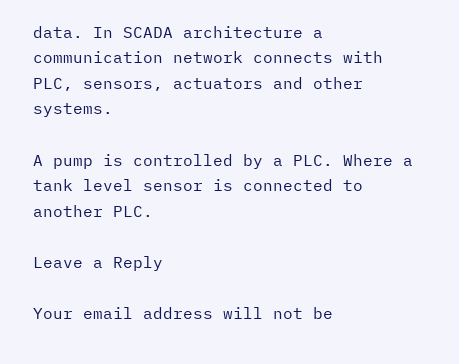data. In SCADA architecture a communication network connects with PLC, sensors, actuators and other systems.

A pump is controlled by a PLC. Where a tank level sensor is connected to another PLC.

Leave a Reply

Your email address will not be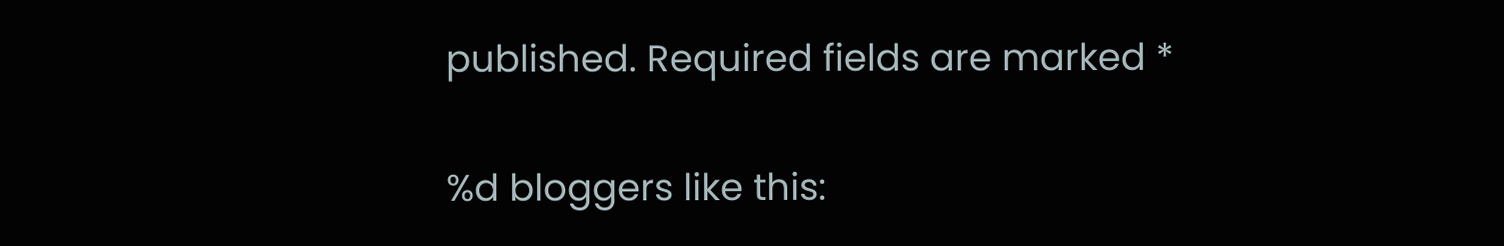published. Required fields are marked *

%d bloggers like this: